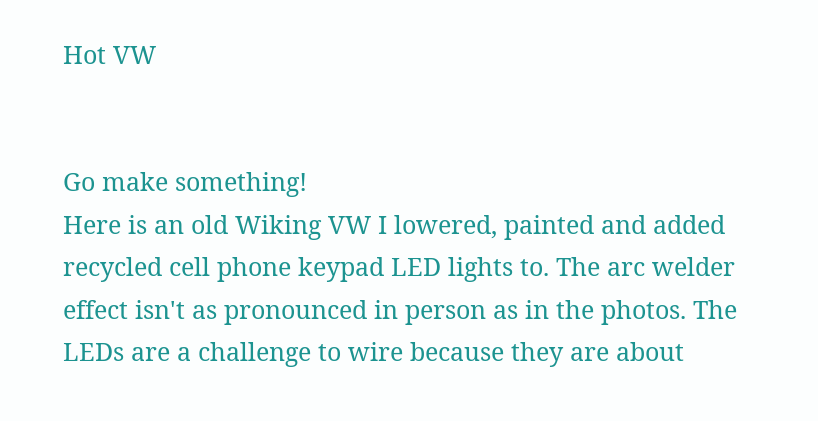Hot VW


Go make something!
Here is an old Wiking VW I lowered, painted and added recycled cell phone keypad LED lights to. The arc welder effect isn't as pronounced in person as in the photos. The LEDs are a challenge to wire because they are about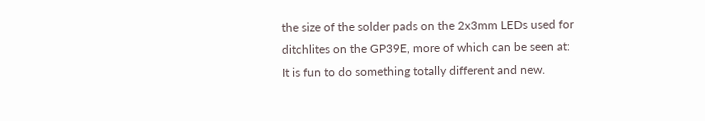the size of the solder pads on the 2x3mm LEDs used for ditchlites on the GP39E, more of which can be seen at:
It is fun to do something totally different and new.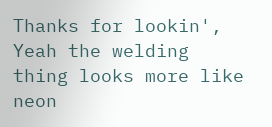Thanks for lookin',
Yeah the welding thing looks more like neon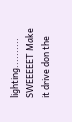lighting.......... SWEEEEET Make it drive don the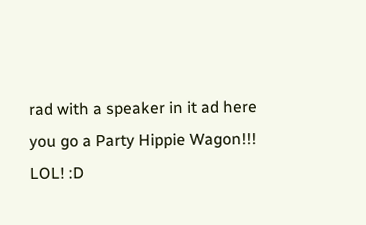rad with a speaker in it ad here you go a Party Hippie Wagon!!! LOL! :D